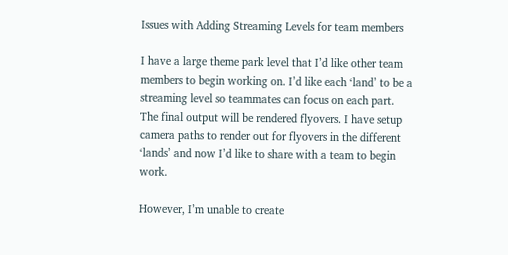Issues with Adding Streaming Levels for team members

I have a large theme park level that I’d like other team members to begin working on. I’d like each ‘land’ to be a streaming level so teammates can focus on each part. The final output will be rendered flyovers. I have setup camera paths to render out for flyovers in the different ‘lands’ and now I’d like to share with a team to begin work.

However, I’m unable to create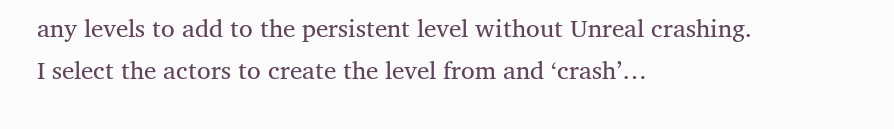any levels to add to the persistent level without Unreal crashing.
I select the actors to create the level from and ‘crash’…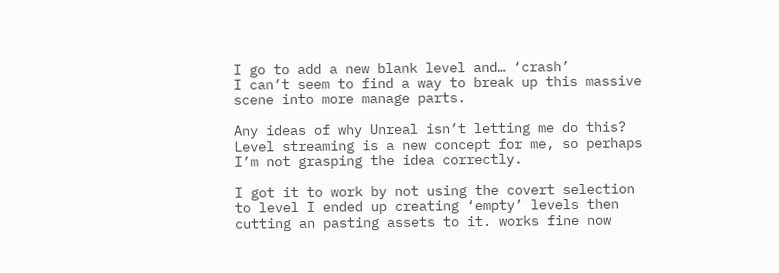I go to add a new blank level and… ‘crash’
I can’t seem to find a way to break up this massive scene into more manage parts.

Any ideas of why Unreal isn’t letting me do this? Level streaming is a new concept for me, so perhaps I’m not grasping the idea correctly.

I got it to work by not using the covert selection to level I ended up creating ‘empty’ levels then cutting an pasting assets to it. works fine now